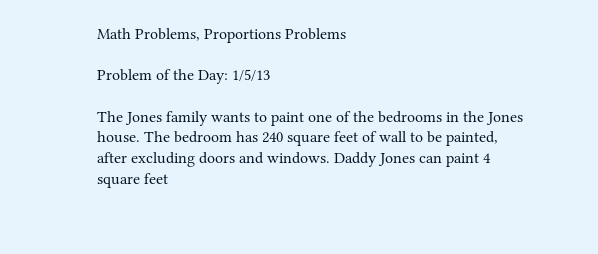Math Problems, Proportions Problems

Problem of the Day: 1/5/13

The Jones family wants to paint one of the bedrooms in the Jones house. The bedroom has 240 square feet of wall to be painted, after excluding doors and windows. Daddy Jones can paint 4 square feet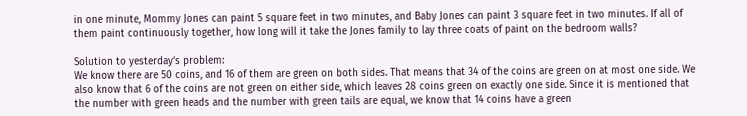in one minute, Mommy Jones can paint 5 square feet in two minutes, and Baby Jones can paint 3 square feet in two minutes. If all of them paint continuously together, how long will it take the Jones family to lay three coats of paint on the bedroom walls?

Solution to yesterday’s problem:
We know there are 50 coins, and 16 of them are green on both sides. That means that 34 of the coins are green on at most one side. We also know that 6 of the coins are not green on either side, which leaves 28 coins green on exactly one side. Since it is mentioned that the number with green heads and the number with green tails are equal, we know that 14 coins have a green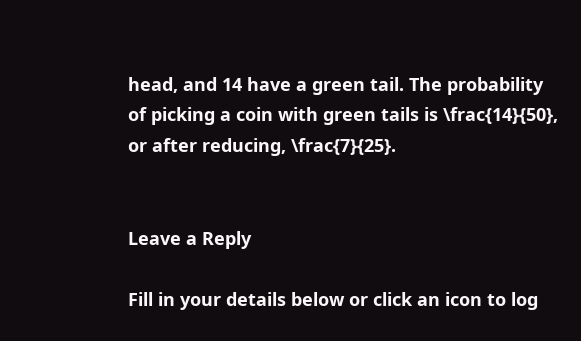head, and 14 have a green tail. The probability of picking a coin with green tails is \frac{14}{50}, or after reducing, \frac{7}{25}.


Leave a Reply

Fill in your details below or click an icon to log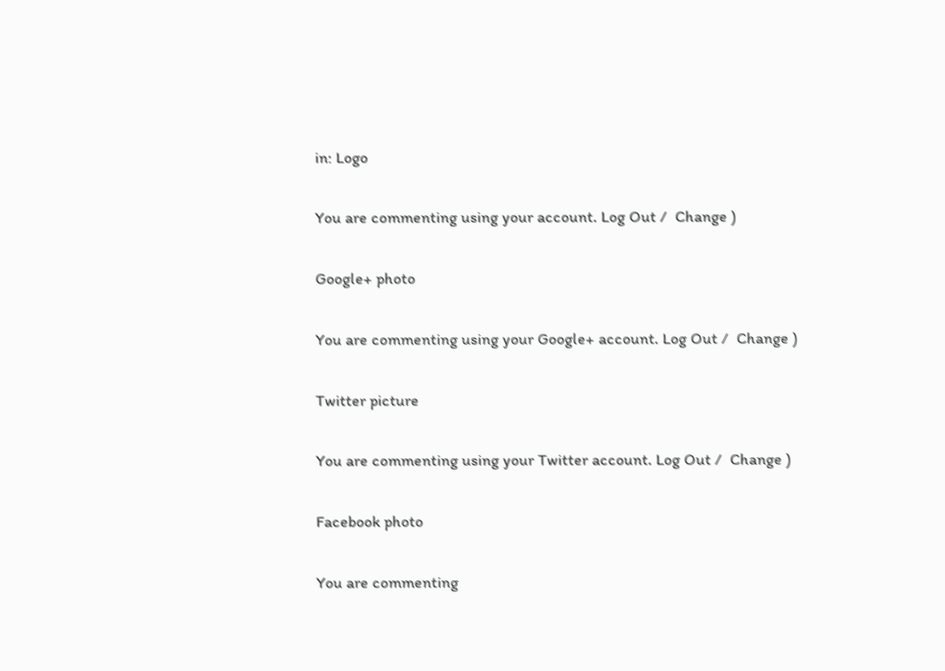in: Logo

You are commenting using your account. Log Out /  Change )

Google+ photo

You are commenting using your Google+ account. Log Out /  Change )

Twitter picture

You are commenting using your Twitter account. Log Out /  Change )

Facebook photo

You are commenting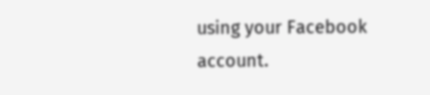using your Facebook account.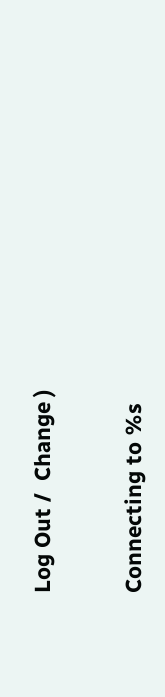Log Out /  Change )


Connecting to %s